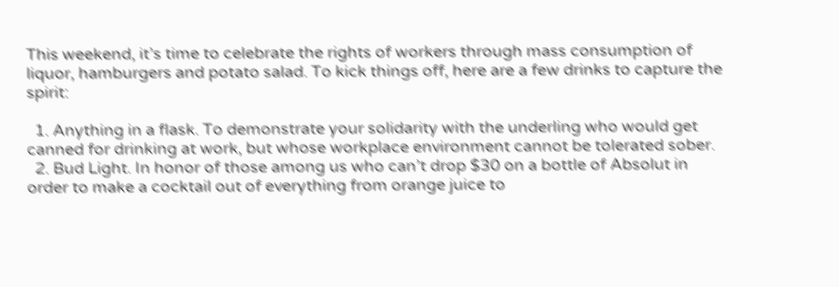This weekend, it’s time to celebrate the rights of workers through mass consumption of liquor, hamburgers and potato salad. To kick things off, here are a few drinks to capture the spirit:

  1. Anything in a flask. To demonstrate your solidarity with the underling who would get canned for drinking at work, but whose workplace environment cannot be tolerated sober.
  2. Bud Light. In honor of those among us who can’t drop $30 on a bottle of Absolut in order to make a cocktail out of everything from orange juice to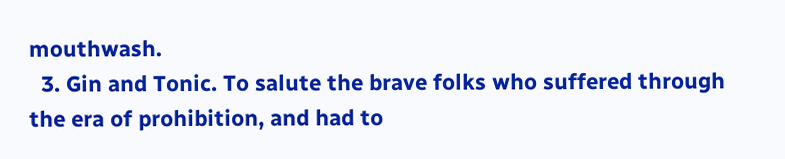mouthwash.
  3. Gin and Tonic. To salute the brave folks who suffered through the era of prohibition, and had to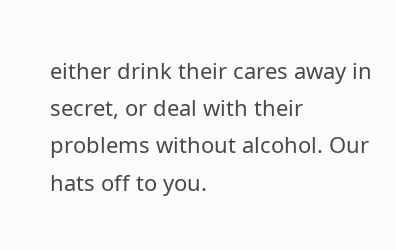either drink their cares away in secret, or deal with their problems without alcohol. Our hats off to you.